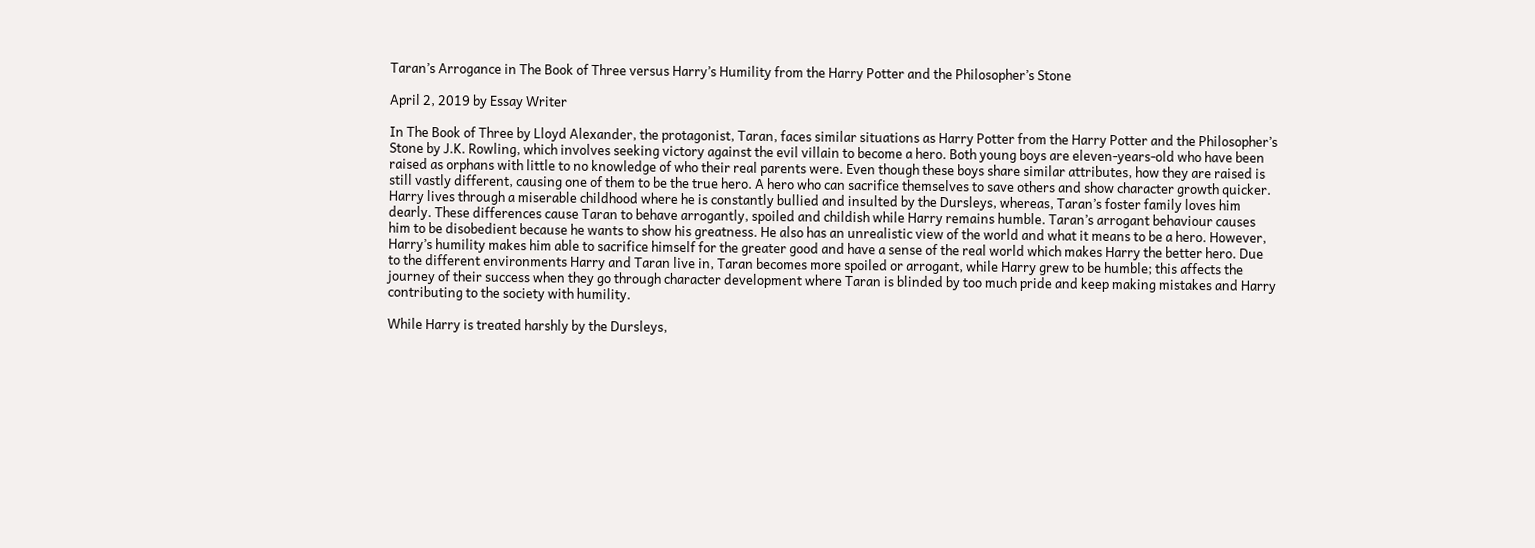Taran’s Arrogance in The Book of Three versus Harry’s Humility from the Harry Potter and the Philosopher’s Stone

April 2, 2019 by Essay Writer

In The Book of Three by Lloyd Alexander, the protagonist, Taran, faces similar situations as Harry Potter from the Harry Potter and the Philosopher’s Stone by J.K. Rowling, which involves seeking victory against the evil villain to become a hero. Both young boys are eleven-years-old who have been raised as orphans with little to no knowledge of who their real parents were. Even though these boys share similar attributes, how they are raised is still vastly different, causing one of them to be the true hero. A hero who can sacrifice themselves to save others and show character growth quicker. Harry lives through a miserable childhood where he is constantly bullied and insulted by the Dursleys, whereas, Taran’s foster family loves him dearly. These differences cause Taran to behave arrogantly, spoiled and childish while Harry remains humble. Taran’s arrogant behaviour causes him to be disobedient because he wants to show his greatness. He also has an unrealistic view of the world and what it means to be a hero. However, Harry’s humility makes him able to sacrifice himself for the greater good and have a sense of the real world which makes Harry the better hero. Due to the different environments Harry and Taran live in, Taran becomes more spoiled or arrogant, while Harry grew to be humble; this affects the journey of their success when they go through character development where Taran is blinded by too much pride and keep making mistakes and Harry contributing to the society with humility.

While Harry is treated harshly by the Dursleys,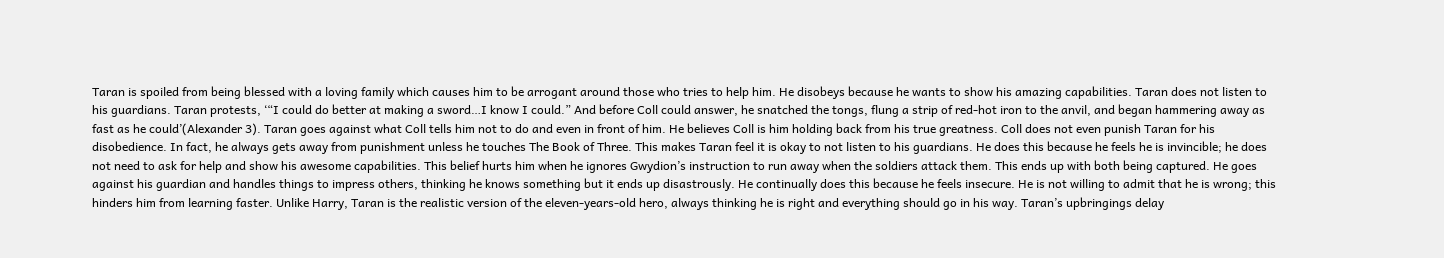Taran is spoiled from being blessed with a loving family which causes him to be arrogant around those who tries to help him. He disobeys because he wants to show his amazing capabilities. Taran does not listen to his guardians. Taran protests, ‘“I could do better at making a sword…I know I could.” And before Coll could answer, he snatched the tongs, flung a strip of red-hot iron to the anvil, and began hammering away as fast as he could’(Alexander 3). Taran goes against what Coll tells him not to do and even in front of him. He believes Coll is him holding back from his true greatness. Coll does not even punish Taran for his disobedience. In fact, he always gets away from punishment unless he touches The Book of Three. This makes Taran feel it is okay to not listen to his guardians. He does this because he feels he is invincible; he does not need to ask for help and show his awesome capabilities. This belief hurts him when he ignores Gwydion’s instruction to run away when the soldiers attack them. This ends up with both being captured. He goes against his guardian and handles things to impress others, thinking he knows something but it ends up disastrously. He continually does this because he feels insecure. He is not willing to admit that he is wrong; this hinders him from learning faster. Unlike Harry, Taran is the realistic version of the eleven-years-old hero, always thinking he is right and everything should go in his way. Taran’s upbringings delay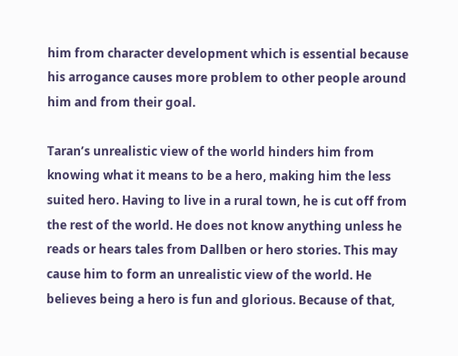him from character development which is essential because his arrogance causes more problem to other people around him and from their goal.

Taran’s unrealistic view of the world hinders him from knowing what it means to be a hero, making him the less suited hero. Having to live in a rural town, he is cut off from the rest of the world. He does not know anything unless he reads or hears tales from Dallben or hero stories. This may cause him to form an unrealistic view of the world. He believes being a hero is fun and glorious. Because of that,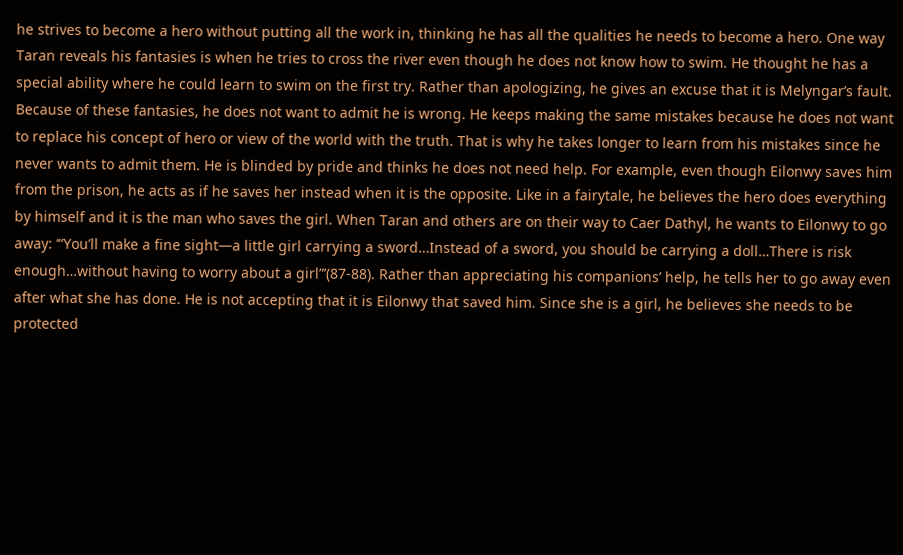he strives to become a hero without putting all the work in, thinking he has all the qualities he needs to become a hero. One way Taran reveals his fantasies is when he tries to cross the river even though he does not know how to swim. He thought he has a special ability where he could learn to swim on the first try. Rather than apologizing, he gives an excuse that it is Melyngar’s fault. Because of these fantasies, he does not want to admit he is wrong. He keeps making the same mistakes because he does not want to replace his concept of hero or view of the world with the truth. That is why he takes longer to learn from his mistakes since he never wants to admit them. He is blinded by pride and thinks he does not need help. For example, even though Eilonwy saves him from the prison, he acts as if he saves her instead when it is the opposite. Like in a fairytale, he believes the hero does everything by himself and it is the man who saves the girl. When Taran and others are on their way to Caer Dathyl, he wants to Eilonwy to go away: ‘“You’ll make a fine sight—a little girl carrying a sword…Instead of a sword, you should be carrying a doll…There is risk enough…without having to worry about a girl”’(87-88). Rather than appreciating his companions’ help, he tells her to go away even after what she has done. He is not accepting that it is Eilonwy that saved him. Since she is a girl, he believes she needs to be protected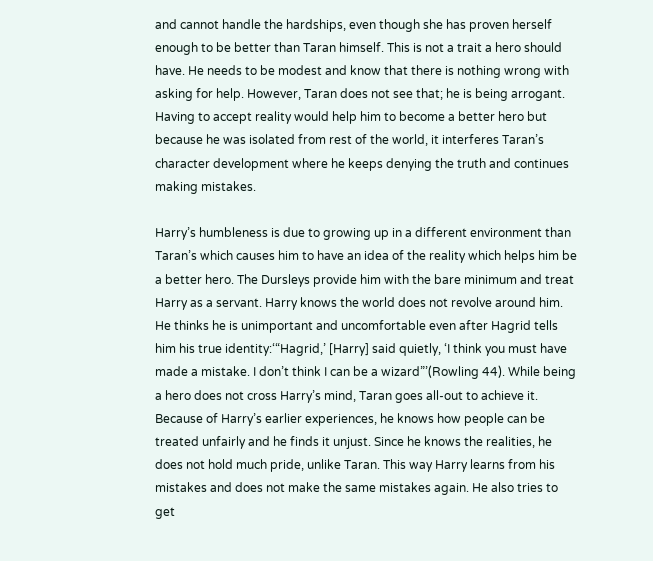and cannot handle the hardships, even though she has proven herself enough to be better than Taran himself. This is not a trait a hero should have. He needs to be modest and know that there is nothing wrong with asking for help. However, Taran does not see that; he is being arrogant. Having to accept reality would help him to become a better hero but because he was isolated from rest of the world, it interferes Taran’s character development where he keeps denying the truth and continues making mistakes.

Harry’s humbleness is due to growing up in a different environment than Taran’s which causes him to have an idea of the reality which helps him be a better hero. The Dursleys provide him with the bare minimum and treat Harry as a servant. Harry knows the world does not revolve around him. He thinks he is unimportant and uncomfortable even after Hagrid tells him his true identity:‘“Hagrid,’ [Harry] said quietly, ‘I think you must have made a mistake. I don’t think I can be a wizard”’(Rowling 44). While being a hero does not cross Harry’s mind, Taran goes all-out to achieve it. Because of Harry’s earlier experiences, he knows how people can be treated unfairly and he finds it unjust. Since he knows the realities, he does not hold much pride, unlike Taran. This way Harry learns from his mistakes and does not make the same mistakes again. He also tries to get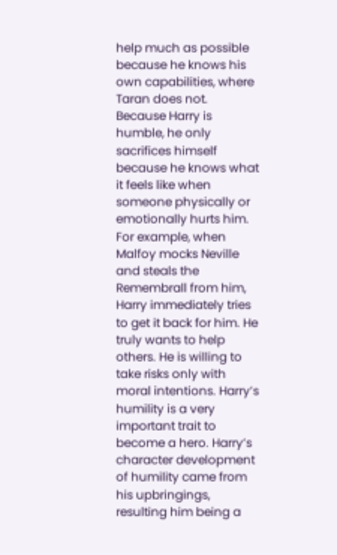help much as possible because he knows his own capabilities, where Taran does not. Because Harry is humble, he only sacrifices himself because he knows what it feels like when someone physically or emotionally hurts him. For example, when Malfoy mocks Neville and steals the Remembrall from him, Harry immediately tries to get it back for him. He truly wants to help others. He is willing to take risks only with moral intentions. Harry’s humility is a very important trait to become a hero. Harry’s character development of humility came from his upbringings, resulting him being a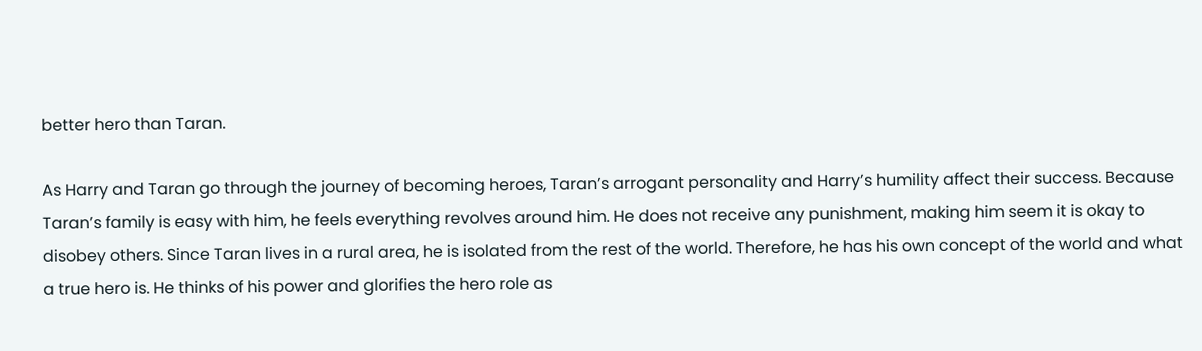better hero than Taran.

As Harry and Taran go through the journey of becoming heroes, Taran’s arrogant personality and Harry’s humility affect their success. Because Taran’s family is easy with him, he feels everything revolves around him. He does not receive any punishment, making him seem it is okay to disobey others. Since Taran lives in a rural area, he is isolated from the rest of the world. Therefore, he has his own concept of the world and what a true hero is. He thinks of his power and glorifies the hero role as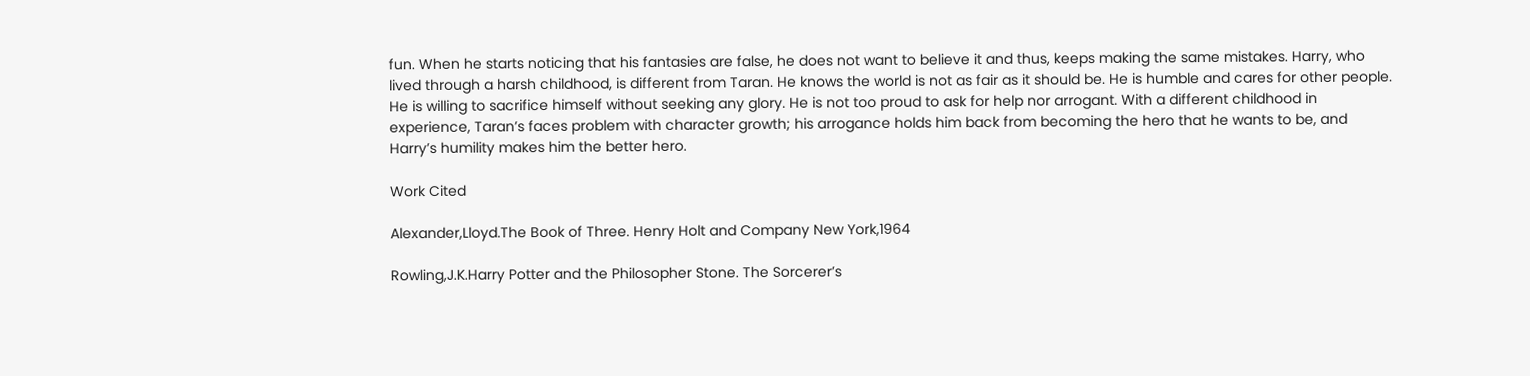fun. When he starts noticing that his fantasies are false, he does not want to believe it and thus, keeps making the same mistakes. Harry, who lived through a harsh childhood, is different from Taran. He knows the world is not as fair as it should be. He is humble and cares for other people. He is willing to sacrifice himself without seeking any glory. He is not too proud to ask for help nor arrogant. With a different childhood in experience, Taran’s faces problem with character growth; his arrogance holds him back from becoming the hero that he wants to be, and Harry’s humility makes him the better hero.

Work Cited

Alexander,Lloyd.The Book of Three. Henry Holt and Company New York,1964

Rowling,J.K.Harry Potter and the Philosopher Stone. The Sorcerer’s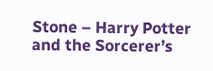Stone – Harry Potter and the Sorcerer’s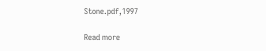Stone.pdf,1997

Read more